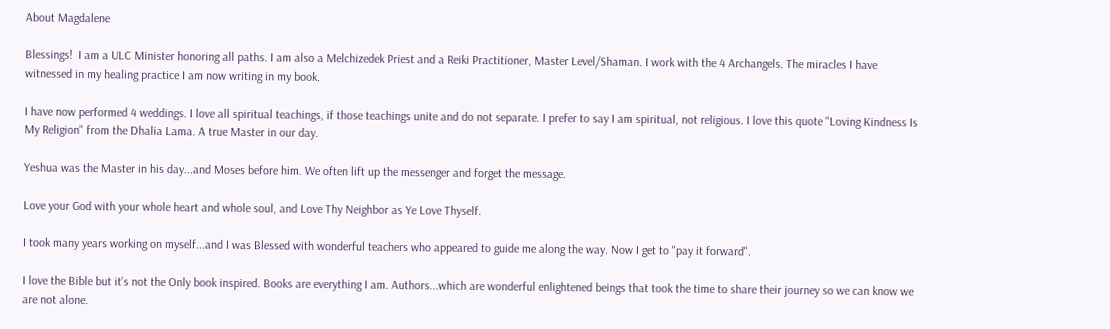About Magdalene

Blessings!  I am a ULC Minister honoring all paths. I am also a Melchizedek Priest and a Reiki Practitioner, Master Level/Shaman. I work with the 4 Archangels. The miracles I have witnessed in my healing practice I am now writing in my book.

I have now performed 4 weddings. I love all spiritual teachings, if those teachings unite and do not separate. I prefer to say I am spiritual, not religious. I love this quote "Loving Kindness Is My Religion" from the Dhalia Lama. A true Master in our day.

Yeshua was the Master in his day...and Moses before him. We often lift up the messenger and forget the message.

Love your God with your whole heart and whole soul, and Love Thy Neighbor as Ye Love Thyself.

I took many years working on myself...and I was Blessed with wonderful teachers who appeared to guide me along the way. Now I get to "pay it forward".

I love the Bible but it's not the Only book inspired. Books are everything I am. Authors...which are wonderful enlightened beings that took the time to share their journey so we can know we are not alone.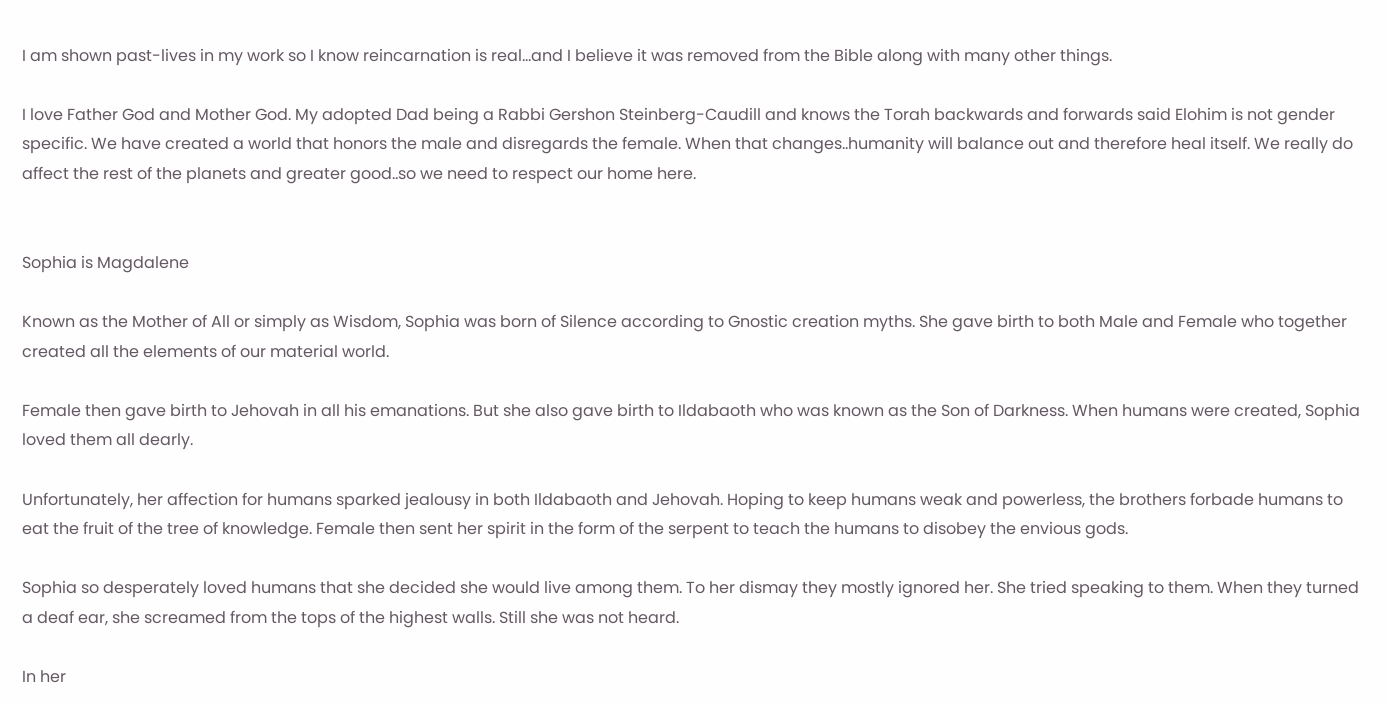I am shown past-lives in my work so I know reincarnation is real...and I believe it was removed from the Bible along with many other things.

I love Father God and Mother God. My adopted Dad being a Rabbi Gershon Steinberg-Caudill and knows the Torah backwards and forwards said Elohim is not gender specific. We have created a world that honors the male and disregards the female. When that changes..humanity will balance out and therefore heal itself. We really do affect the rest of the planets and greater good..so we need to respect our home here.


Sophia is Magdalene

Known as the Mother of All or simply as Wisdom, Sophia was born of Silence according to Gnostic creation myths. She gave birth to both Male and Female who together created all the elements of our material world.

Female then gave birth to Jehovah in all his emanations. But she also gave birth to Ildabaoth who was known as the Son of Darkness. When humans were created, Sophia loved them all dearly.

Unfortunately, her affection for humans sparked jealousy in both Ildabaoth and Jehovah. Hoping to keep humans weak and powerless, the brothers forbade humans to eat the fruit of the tree of knowledge. Female then sent her spirit in the form of the serpent to teach the humans to disobey the envious gods.

Sophia so desperately loved humans that she decided she would live among them. To her dismay they mostly ignored her. She tried speaking to them. When they turned a deaf ear, she screamed from the tops of the highest walls. Still she was not heard.

In her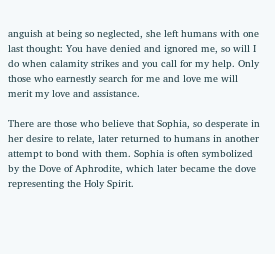anguish at being so neglected, she left humans with one last thought: You have denied and ignored me, so will I do when calamity strikes and you call for my help. Only those who earnestly search for me and love me will merit my love and assistance.

There are those who believe that Sophia, so desperate in her desire to relate, later returned to humans in another attempt to bond with them. Sophia is often symbolized by the Dove of Aphrodite, which later became the dove representing the Holy Spirit.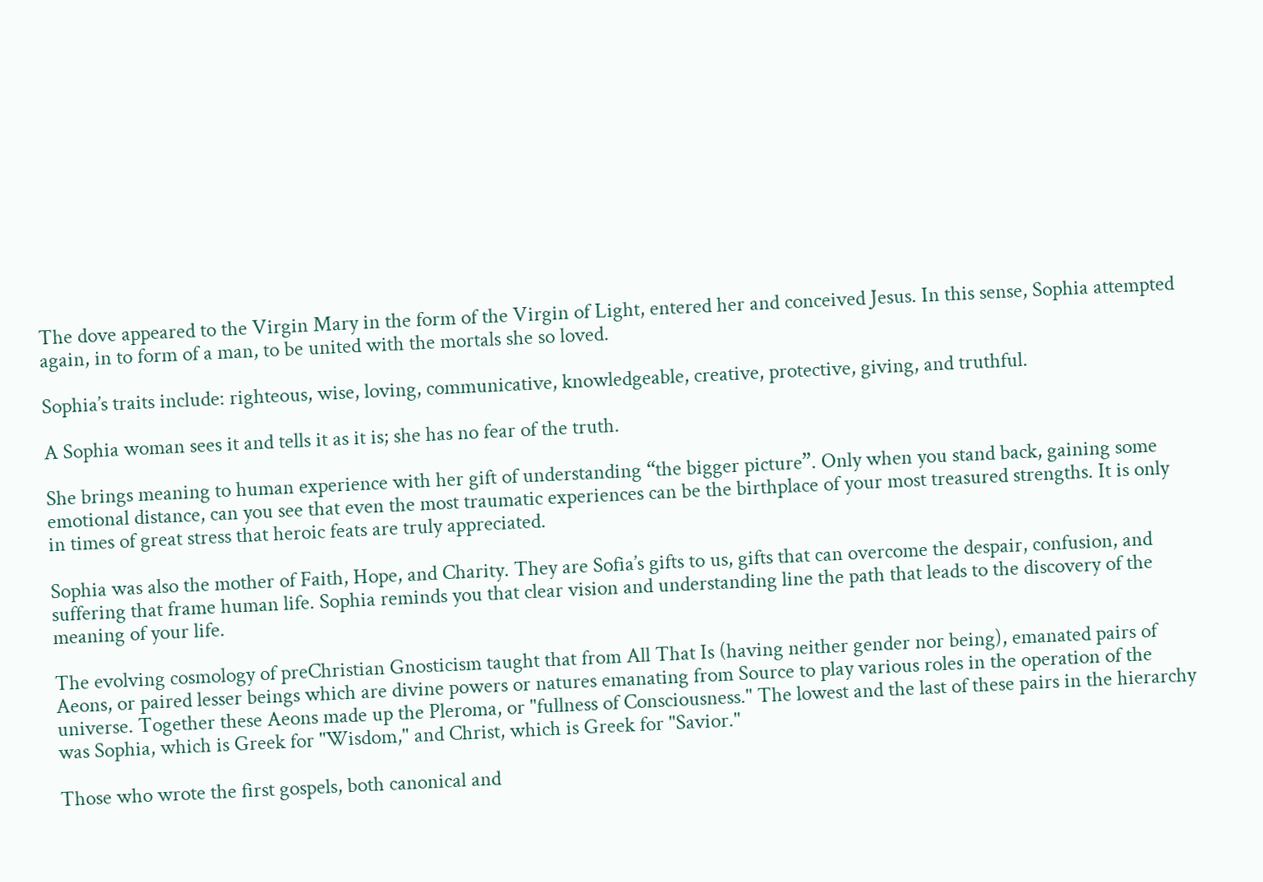The dove appeared to the Virgin Mary in the form of the Virgin of Light, entered her and conceived Jesus. In this sense, Sophia attempted again, in to form of a man, to be united with the mortals she so loved.

Sophia’s traits include: righteous, wise, loving, communicative, knowledgeable, creative, protective, giving, and truthful.

A Sophia woman sees it and tells it as it is; she has no fear of the truth.

She brings meaning to human experience with her gift of understanding “the bigger picture”. Only when you stand back, gaining some emotional distance, can you see that even the most traumatic experiences can be the birthplace of your most treasured strengths. It is only in times of great stress that heroic feats are truly appreciated.

Sophia was also the mother of Faith, Hope, and Charity. They are Sofia’s gifts to us, gifts that can overcome the despair, confusion, and suffering that frame human life. Sophia reminds you that clear vision and understanding line the path that leads to the discovery of the meaning of your life.

The evolving cosmology of preChristian Gnosticism taught that from All That Is (having neither gender nor being), emanated pairs of Aeons, or paired lesser beings which are divine powers or natures emanating from Source to play various roles in the operation of the universe. Together these Aeons made up the Pleroma, or "fullness of Consciousness." The lowest and the last of these pairs in the hierarchy was Sophia, which is Greek for "Wisdom," and Christ, which is Greek for "Savior."

Those who wrote the first gospels, both canonical and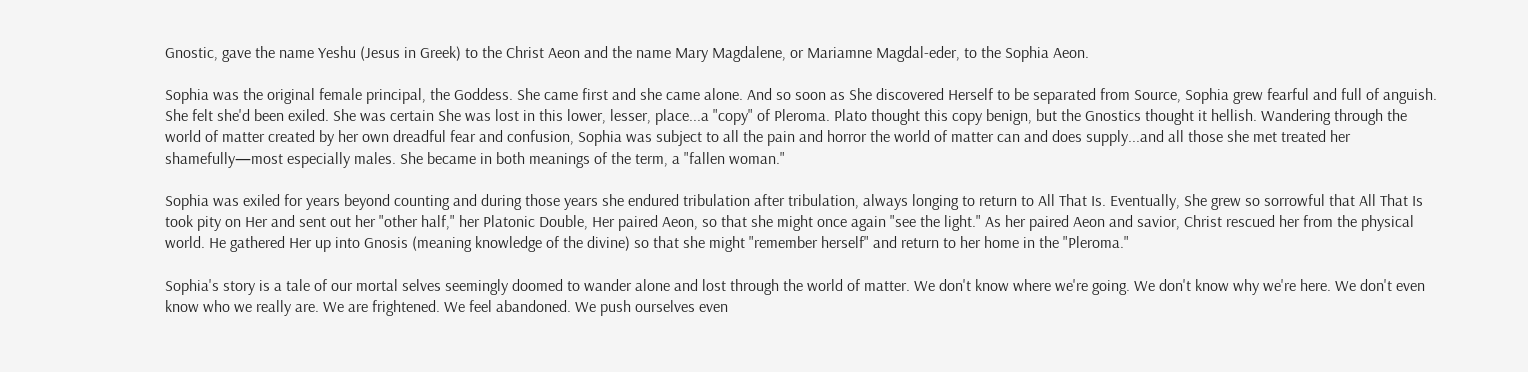Gnostic, gave the name Yeshu (Jesus in Greek) to the Christ Aeon and the name Mary Magdalene, or Mariamne Magdal-eder, to the Sophia Aeon.

Sophia was the original female principal, the Goddess. She came first and she came alone. And so soon as She discovered Herself to be separated from Source, Sophia grew fearful and full of anguish. She felt she'd been exiled. She was certain She was lost in this lower, lesser, place...a "copy" of Pleroma. Plato thought this copy benign, but the Gnostics thought it hellish. Wandering through the world of matter created by her own dreadful fear and confusion, Sophia was subject to all the pain and horror the world of matter can and does supply...and all those she met treated her shamefully—most especially males. She became in both meanings of the term, a "fallen woman."

Sophia was exiled for years beyond counting and during those years she endured tribulation after tribulation, always longing to return to All That Is. Eventually, She grew so sorrowful that All That Is took pity on Her and sent out her "other half," her Platonic Double, Her paired Aeon, so that she might once again "see the light." As her paired Aeon and savior, Christ rescued her from the physical world. He gathered Her up into Gnosis (meaning knowledge of the divine) so that she might "remember herself" and return to her home in the "Pleroma."

Sophia's story is a tale of our mortal selves seemingly doomed to wander alone and lost through the world of matter. We don't know where we're going. We don't know why we're here. We don't even know who we really are. We are frightened. We feel abandoned. We push ourselves even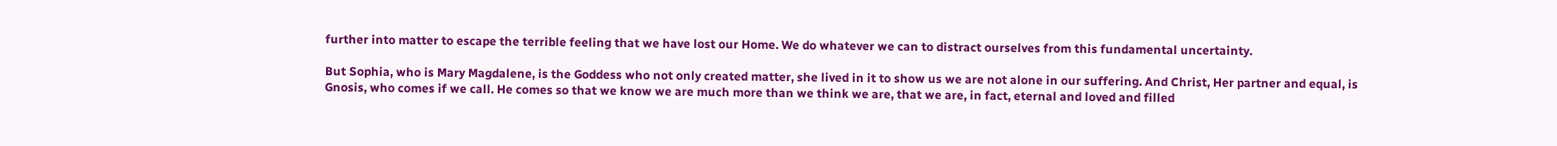further into matter to escape the terrible feeling that we have lost our Home. We do whatever we can to distract ourselves from this fundamental uncertainty.

But Sophia, who is Mary Magdalene, is the Goddess who not only created matter, she lived in it to show us we are not alone in our suffering. And Christ, Her partner and equal, is Gnosis, who comes if we call. He comes so that we know we are much more than we think we are, that we are, in fact, eternal and loved and filled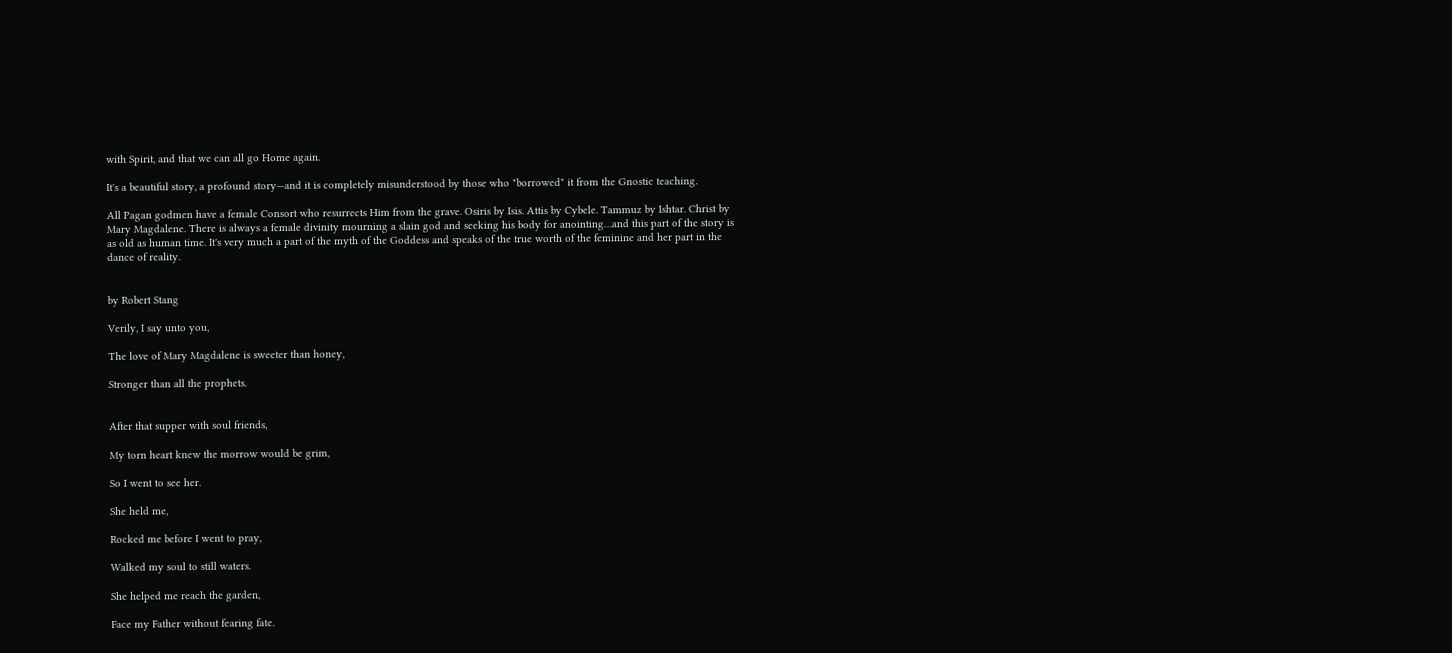with Spirit, and that we can all go Home again.

It's a beautiful story, a profound story—and it is completely misunderstood by those who "borrowed" it from the Gnostic teaching.

All Pagan godmen have a female Consort who resurrects Him from the grave. Osiris by Isis. Attis by Cybele. Tammuz by Ishtar. Christ by Mary Magdalene. There is always a female divinity mourning a slain god and seeking his body for anointing…and this part of the story is as old as human time. It's very much a part of the myth of the Goddess and speaks of the true worth of the feminine and her part in the dance of reality.


by Robert Stang

Verily, I say unto you,

The love of Mary Magdalene is sweeter than honey,

Stronger than all the prophets.


After that supper with soul friends,

My torn heart knew the morrow would be grim,

So I went to see her.

She held me,

Rocked me before I went to pray,

Walked my soul to still waters.

She helped me reach the garden,

Face my Father without fearing fate.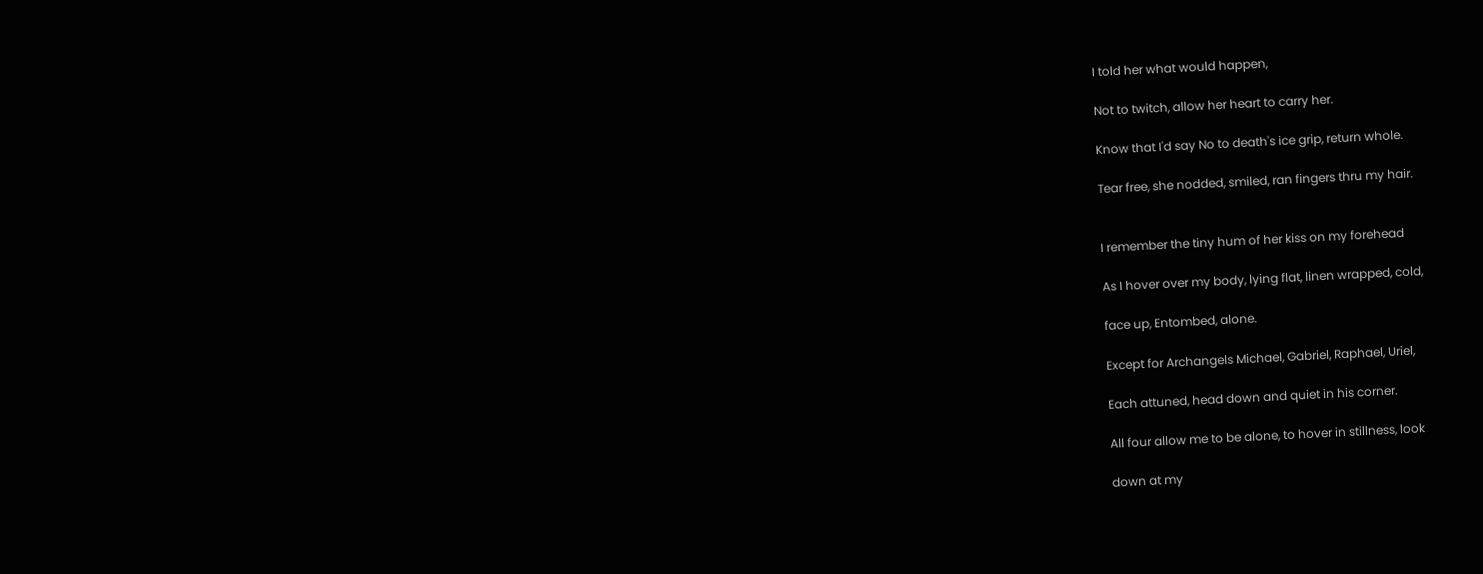I told her what would happen,

Not to twitch, allow her heart to carry her.

Know that I'd say No to death's ice grip, return whole.

Tear free, she nodded, smiled, ran fingers thru my hair.


I remember the tiny hum of her kiss on my forehead

As I hover over my body, lying flat, linen wrapped, cold,

face up, Entombed, alone.

Except for Archangels Michael, Gabriel, Raphael, Uriel,

Each attuned, head down and quiet in his corner.

All four allow me to be alone, to hover in stillness, look

down at my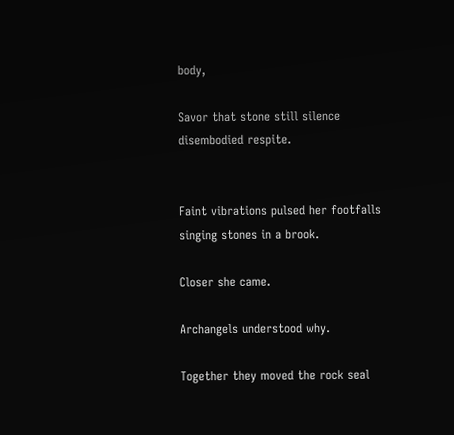body,

Savor that stone still silence disembodied respite.


Faint vibrations pulsed her footfalls singing stones in a brook.

Closer she came.

Archangels understood why.

Together they moved the rock seal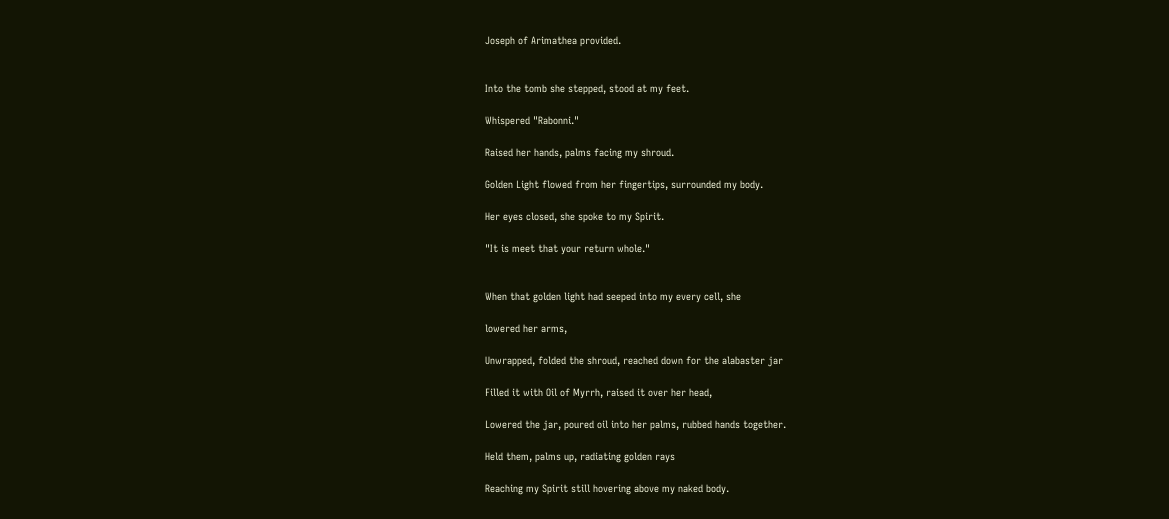Joseph of Arimathea provided.


Into the tomb she stepped, stood at my feet.

Whispered "Rabonni."

Raised her hands, palms facing my shroud.

Golden Light flowed from her fingertips, surrounded my body.

Her eyes closed, she spoke to my Spirit.

"It is meet that your return whole."


When that golden light had seeped into my every cell, she

lowered her arms,

Unwrapped, folded the shroud, reached down for the alabaster jar

Filled it with Oil of Myrrh, raised it over her head,

Lowered the jar, poured oil into her palms, rubbed hands together.

Held them, palms up, radiating golden rays

Reaching my Spirit still hovering above my naked body.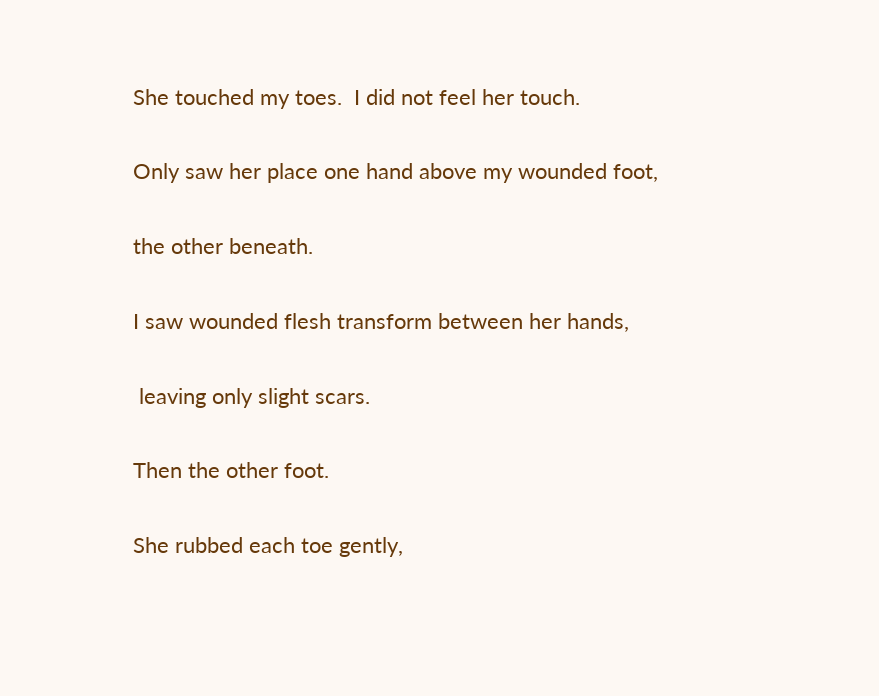She touched my toes.  I did not feel her touch.

Only saw her place one hand above my wounded foot,

the other beneath.

I saw wounded flesh transform between her hands,

 leaving only slight scars.

Then the other foot.

She rubbed each toe gently,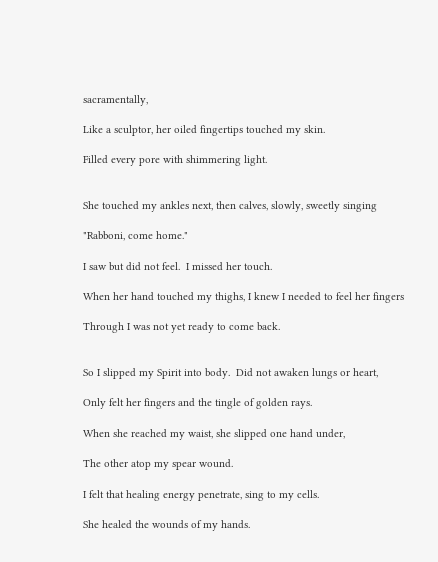sacramentally,

Like a sculptor, her oiled fingertips touched my skin.

Filled every pore with shimmering light.


She touched my ankles next, then calves, slowly, sweetly singing

"Rabboni, come home."

I saw but did not feel.  I missed her touch.

When her hand touched my thighs, I knew I needed to feel her fingers

Through I was not yet ready to come back.


So I slipped my Spirit into body.  Did not awaken lungs or heart,

Only felt her fingers and the tingle of golden rays.

When she reached my waist, she slipped one hand under,

The other atop my spear wound.

I felt that healing energy penetrate, sing to my cells.

She healed the wounds of my hands.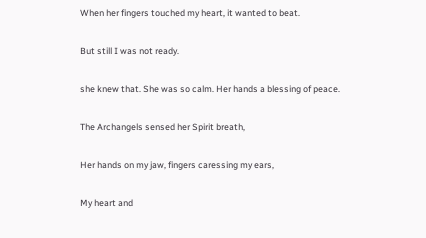When her fingers touched my heart, it wanted to beat.

But still I was not ready.

she knew that. She was so calm. Her hands a blessing of peace.

The Archangels sensed her Spirit breath,

Her hands on my jaw, fingers caressing my ears,

My heart and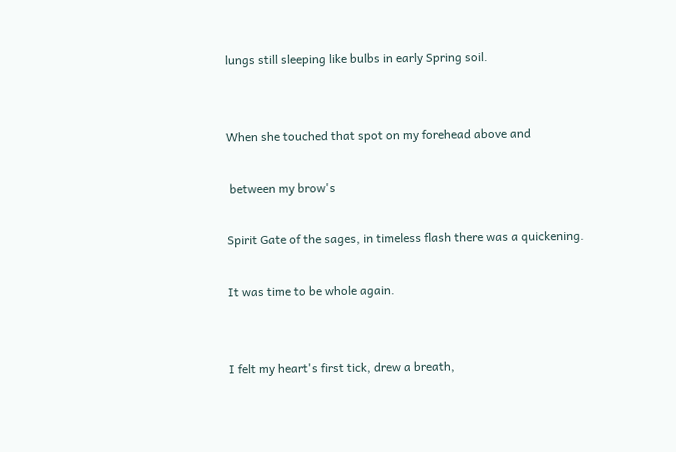lungs still sleeping like bulbs in early Spring soil.


When she touched that spot on my forehead above and

 between my brow's

Spirit Gate of the sages, in timeless flash there was a quickening.

It was time to be whole again.


I felt my heart's first tick, drew a breath,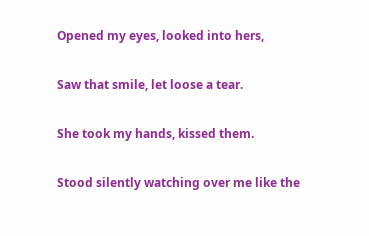Opened my eyes, looked into hers,

Saw that smile, let loose a tear.

She took my hands, kissed them.

Stood silently watching over me like the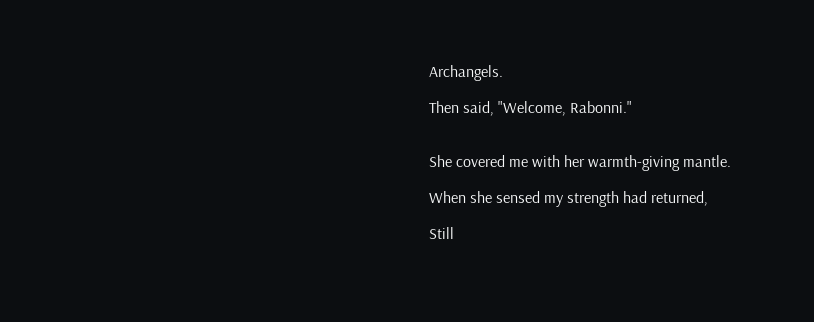Archangels.

Then said, "Welcome, Rabonni."


She covered me with her warmth-giving mantle.

When she sensed my strength had returned,

Still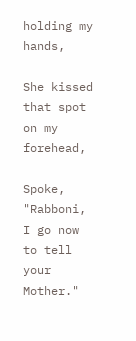holding my hands,

She kissed that spot on my forehead,

Spoke, "Rabboni, I go now to tell your Mother."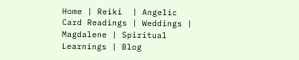Home | Reiki  | Angelic Card Readings | Weddings | Magdalene | Spiritual Learnings | Blog